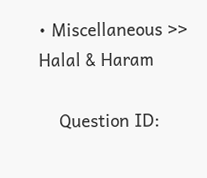• Miscellaneous >> Halal & Haram

    Question ID: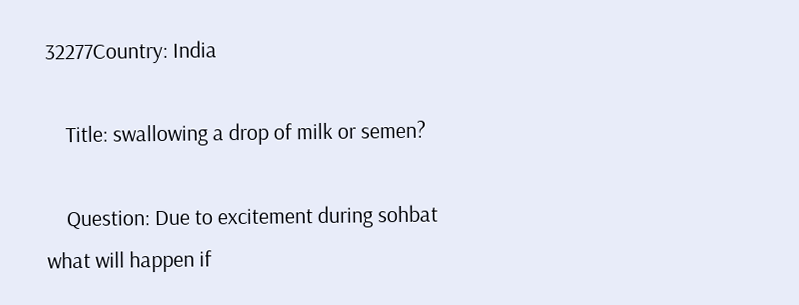32277Country: India

    Title: swallowing a drop of milk or semen?

    Question: Due to excitement during sohbat what will happen if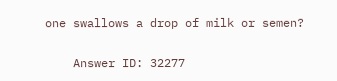one swallows a drop of milk or semen?

    Answer ID: 32277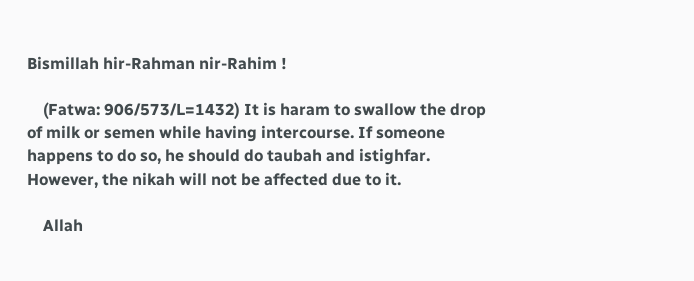Bismillah hir-Rahman nir-Rahim !

    (Fatwa: 906/573/L=1432) It is haram to swallow the drop of milk or semen while having intercourse. If someone happens to do so, he should do taubah and istighfar. However, the nikah will not be affected due to it.

    Allah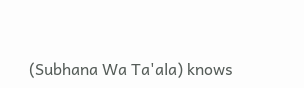(Subhana Wa Ta'ala) knows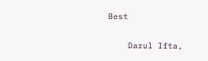Best

    Darul Ifta,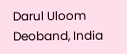Darul Uloom Deoband, India